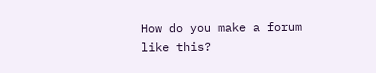How do you make a forum like this?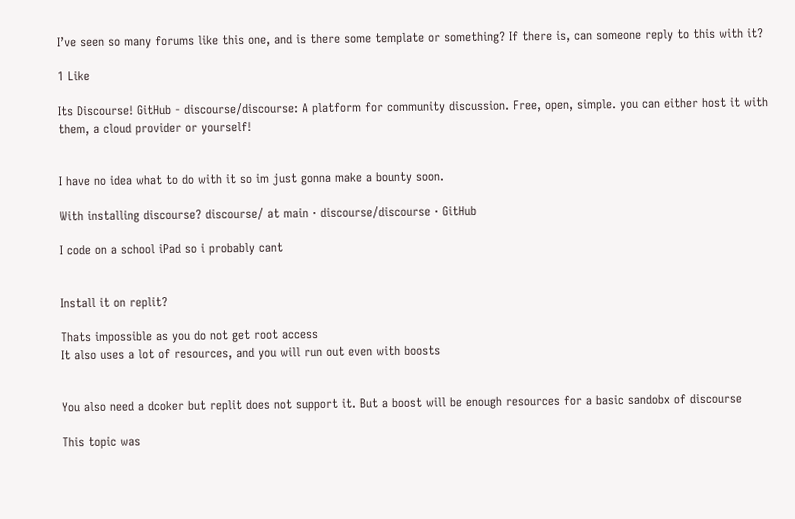I’ve seen so many forums like this one, and is there some template or something? If there is, can someone reply to this with it?

1 Like

Its Discourse! GitHub - discourse/discourse: A platform for community discussion. Free, open, simple. you can either host it with them, a cloud provider or yourself!


I have no idea what to do with it so im just gonna make a bounty soon.

With installing discourse? discourse/ at main · discourse/discourse · GitHub

I code on a school iPad so i probably cant


Install it on replit?

Thats impossible as you do not get root access
It also uses a lot of resources, and you will run out even with boosts


You also need a dcoker but replit does not support it. But a boost will be enough resources for a basic sandobx of discourse

This topic was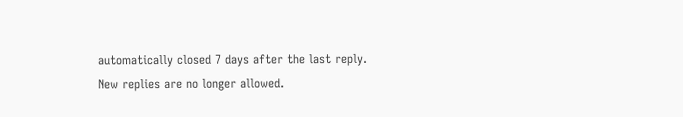automatically closed 7 days after the last reply. New replies are no longer allowed.